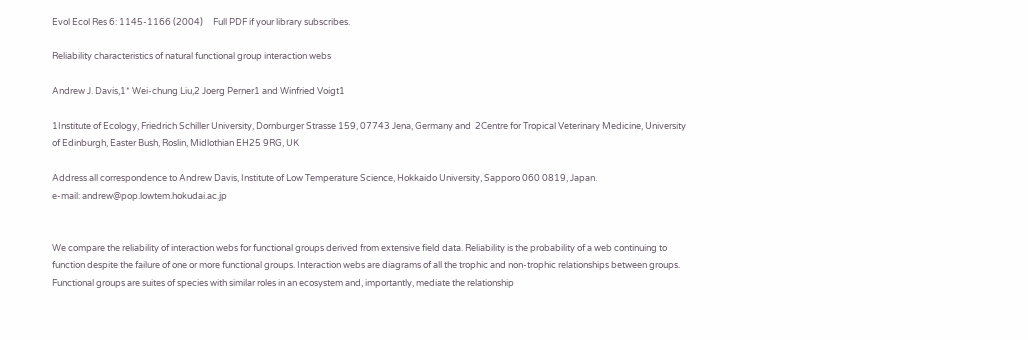Evol Ecol Res 6: 1145-1166 (2004)     Full PDF if your library subscribes.

Reliability characteristics of natural functional group interaction webs

Andrew J. Davis,1* Wei-chung Liu,2 Joerg Perner1 and Winfried Voigt1

1Institute of Ecology, Friedrich Schiller University, Dornburger Strasse 159, 07743 Jena, Germany and  2Centre for Tropical Veterinary Medicine, University of Edinburgh, Easter Bush, Roslin, Midlothian EH25 9RG, UK

Address all correspondence to Andrew Davis, Institute of Low Temperature Science, Hokkaido University, Sapporo 060 0819, Japan.
e-mail: andrew@pop.lowtem.hokudai.ac.jp


We compare the reliability of interaction webs for functional groups derived from extensive field data. Reliability is the probability of a web continuing to function despite the failure of one or more functional groups. Interaction webs are diagrams of all the trophic and non-trophic relationships between groups. Functional groups are suites of species with similar roles in an ecosystem and, importantly, mediate the relationship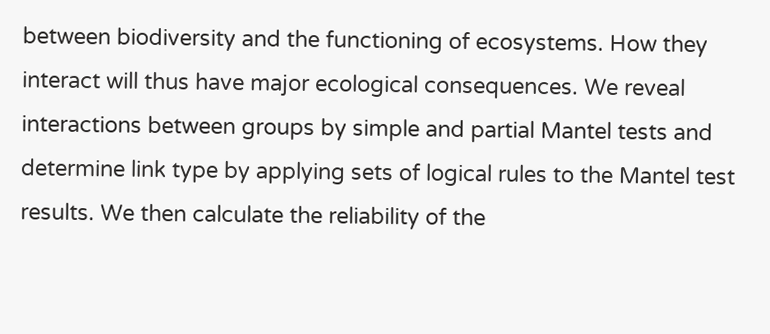between biodiversity and the functioning of ecosystems. How they interact will thus have major ecological consequences. We reveal interactions between groups by simple and partial Mantel tests and determine link type by applying sets of logical rules to the Mantel test results. We then calculate the reliability of the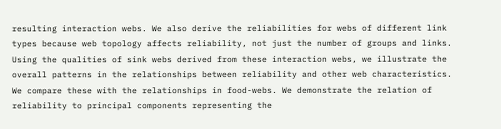resulting interaction webs. We also derive the reliabilities for webs of different link types because web topology affects reliability, not just the number of groups and links. Using the qualities of sink webs derived from these interaction webs, we illustrate the overall patterns in the relationships between reliability and other web characteristics. We compare these with the relationships in food-webs. We demonstrate the relation of reliability to principal components representing the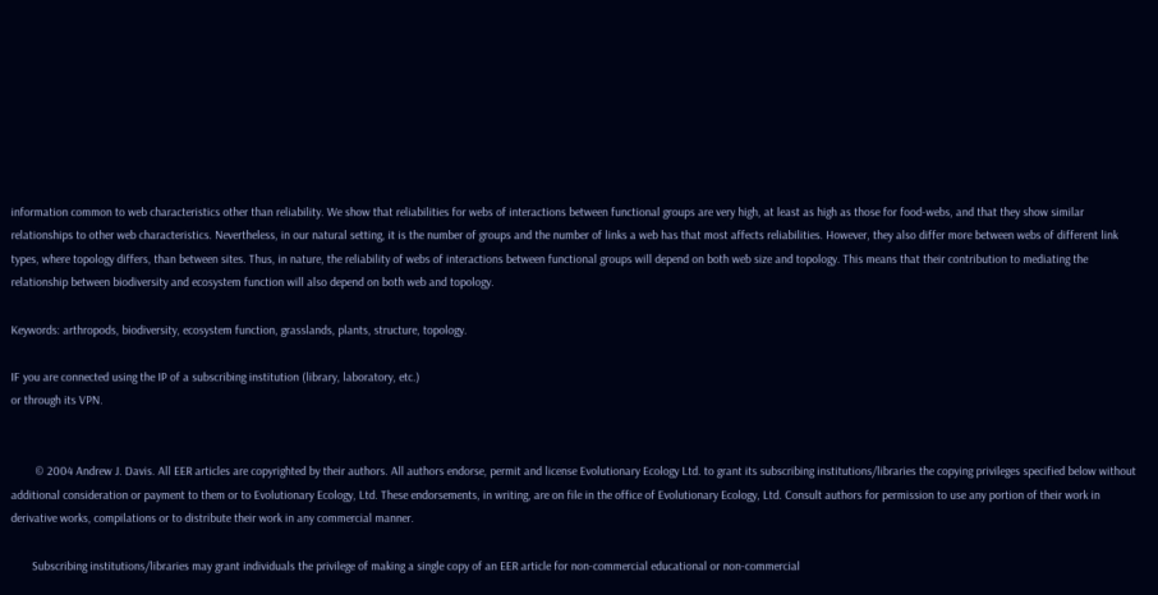information common to web characteristics other than reliability. We show that reliabilities for webs of interactions between functional groups are very high, at least as high as those for food-webs, and that they show similar relationships to other web characteristics. Nevertheless, in our natural setting, it is the number of groups and the number of links a web has that most affects reliabilities. However, they also differ more between webs of different link types, where topology differs, than between sites. Thus, in nature, the reliability of webs of interactions between functional groups will depend on both web size and topology. This means that their contribution to mediating the relationship between biodiversity and ecosystem function will also depend on both web and topology.

Keywords: arthropods, biodiversity, ecosystem function, grasslands, plants, structure, topology.

IF you are connected using the IP of a subscribing institution (library, laboratory, etc.)
or through its VPN.


        © 2004 Andrew J. Davis. All EER articles are copyrighted by their authors. All authors endorse, permit and license Evolutionary Ecology Ltd. to grant its subscribing institutions/libraries the copying privileges specified below without additional consideration or payment to them or to Evolutionary Ecology, Ltd. These endorsements, in writing, are on file in the office of Evolutionary Ecology, Ltd. Consult authors for permission to use any portion of their work in derivative works, compilations or to distribute their work in any commercial manner.

       Subscribing institutions/libraries may grant individuals the privilege of making a single copy of an EER article for non-commercial educational or non-commercial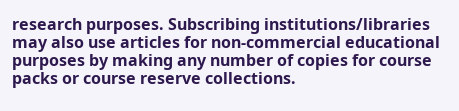research purposes. Subscribing institutions/libraries may also use articles for non-commercial educational purposes by making any number of copies for course packs or course reserve collections.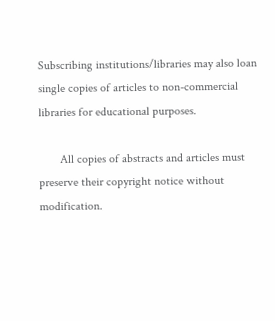Subscribing institutions/libraries may also loan single copies of articles to non-commercial libraries for educational purposes.

       All copies of abstracts and articles must preserve their copyright notice without modification.